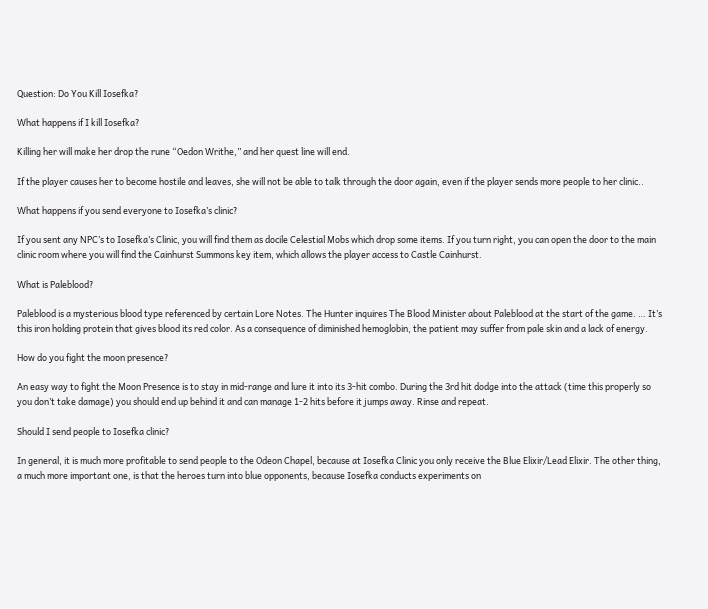Question: Do You Kill Iosefka?

What happens if I kill Iosefka?

Killing her will make her drop the rune “Oedon Writhe,” and her quest line will end.

If the player causes her to become hostile and leaves, she will not be able to talk through the door again, even if the player sends more people to her clinic..

What happens if you send everyone to Iosefka’s clinic?

If you sent any NPC’s to Iosefka’s Clinic, you will find them as docile Celestial Mobs which drop some items. If you turn right, you can open the door to the main clinic room where you will find the Cainhurst Summons key item, which allows the player access to Castle Cainhurst.

What is Paleblood?

Paleblood is a mysterious blood type referenced by certain Lore Notes. The Hunter inquires The Blood Minister about Paleblood at the start of the game. … It’s this iron holding protein that gives blood its red color. As a consequence of diminished hemoglobin, the patient may suffer from pale skin and a lack of energy.

How do you fight the moon presence?

An easy way to fight the Moon Presence is to stay in mid-range and lure it into its 3-hit combo. During the 3rd hit dodge into the attack (time this properly so you don’t take damage) you should end up behind it and can manage 1-2 hits before it jumps away. Rinse and repeat.

Should I send people to Iosefka clinic?

In general, it is much more profitable to send people to the Odeon Chapel, because at Iosefka Clinic you only receive the Blue Elixir/Lead Elixir. The other thing, a much more important one, is that the heroes turn into blue opponents, because Iosefka conducts experiments on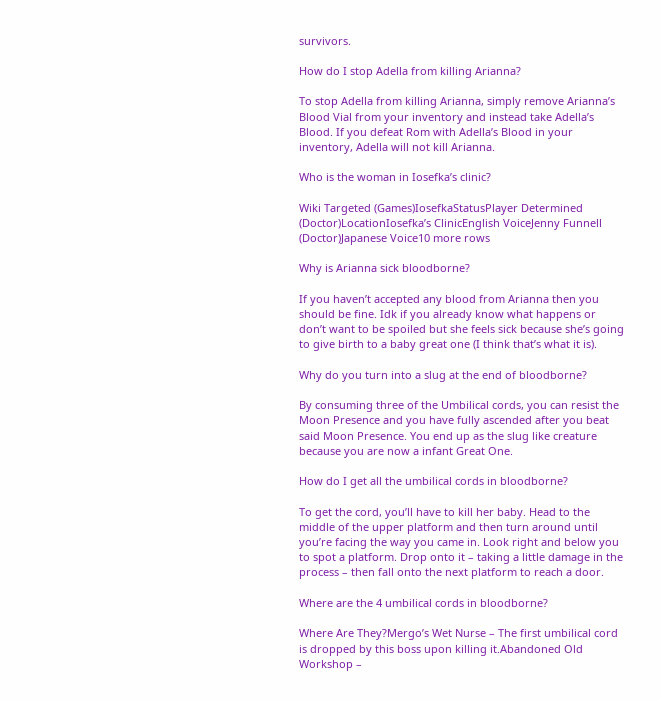survivors.

How do I stop Adella from killing Arianna?

To stop Adella from killing Arianna, simply remove Arianna’s Blood Vial from your inventory and instead take Adella’s Blood. If you defeat Rom with Adella’s Blood in your inventory, Adella will not kill Arianna.

Who is the woman in Iosefka’s clinic?

Wiki Targeted (Games)IosefkaStatusPlayer Determined (Doctor)LocationIosefka’s ClinicEnglish VoiceJenny Funnell (Doctor)Japanese Voice10 more rows

Why is Arianna sick bloodborne?

If you haven’t accepted any blood from Arianna then you should be fine. Idk if you already know what happens or don’t want to be spoiled but she feels sick because she’s going to give birth to a baby great one (I think that’s what it is).

Why do you turn into a slug at the end of bloodborne?

By consuming three of the Umbilical cords, you can resist the Moon Presence and you have fully ascended after you beat said Moon Presence. You end up as the slug like creature because you are now a infant Great One.

How do I get all the umbilical cords in bloodborne?

To get the cord, you’ll have to kill her baby. Head to the middle of the upper platform and then turn around until you’re facing the way you came in. Look right and below you to spot a platform. Drop onto it – taking a little damage in the process – then fall onto the next platform to reach a door.

Where are the 4 umbilical cords in bloodborne?

Where Are They?Mergo’s Wet Nurse – The first umbilical cord is dropped by this boss upon killing it.Abandoned Old Workshop –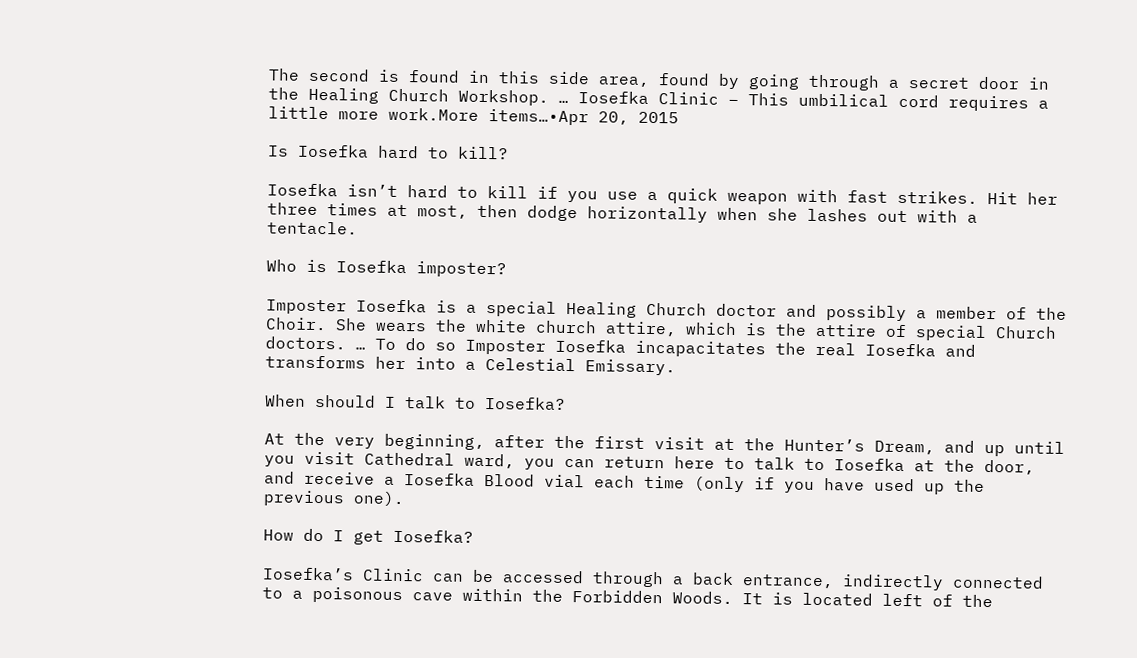The second is found in this side area, found by going through a secret door in the Healing Church Workshop. … Iosefka Clinic – This umbilical cord requires a little more work.More items…•Apr 20, 2015

Is Iosefka hard to kill?

Iosefka isn’t hard to kill if you use a quick weapon with fast strikes. Hit her three times at most, then dodge horizontally when she lashes out with a tentacle.

Who is Iosefka imposter?

Imposter Iosefka is a special Healing Church doctor and possibly a member of the Choir. She wears the white church attire, which is the attire of special Church doctors. … To do so Imposter Iosefka incapacitates the real Iosefka and transforms her into a Celestial Emissary.

When should I talk to Iosefka?

At the very beginning, after the first visit at the Hunter’s Dream, and up until you visit Cathedral ward, you can return here to talk to Iosefka at the door, and receive a Iosefka Blood vial each time (only if you have used up the previous one).

How do I get Iosefka?

Iosefka’s Clinic can be accessed through a back entrance, indirectly connected to a poisonous cave within the Forbidden Woods. It is located left of the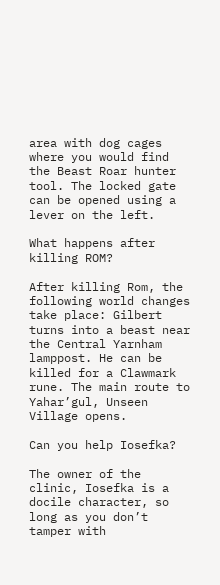area with dog cages where you would find the Beast Roar hunter tool. The locked gate can be opened using a lever on the left.

What happens after killing ROM?

After killing Rom, the following world changes take place: Gilbert turns into a beast near the Central Yarnham lamppost. He can be killed for a Clawmark rune. The main route to Yahar’gul, Unseen Village opens.

Can you help Iosefka?

The owner of the clinic, Iosefka is a docile character, so long as you don’t tamper with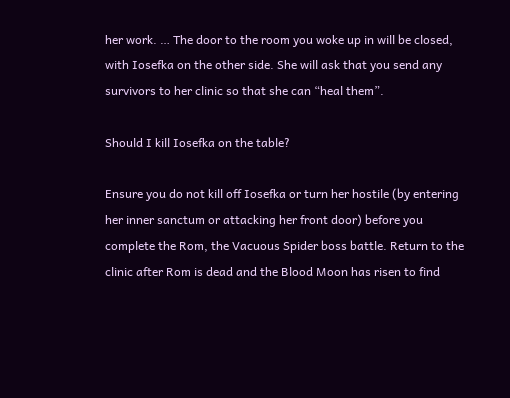her work. … The door to the room you woke up in will be closed, with Iosefka on the other side. She will ask that you send any survivors to her clinic so that she can “heal them”.

Should I kill Iosefka on the table?

Ensure you do not kill off Iosefka or turn her hostile (by entering her inner sanctum or attacking her front door) before you complete the Rom, the Vacuous Spider boss battle. Return to the clinic after Rom is dead and the Blood Moon has risen to find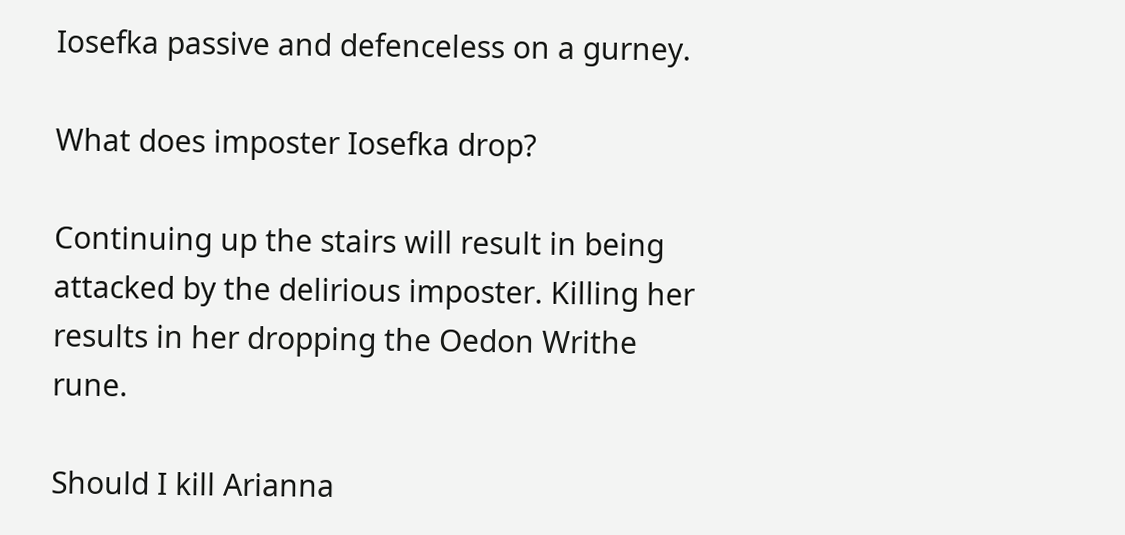Iosefka passive and defenceless on a gurney.

What does imposter Iosefka drop?

Continuing up the stairs will result in being attacked by the delirious imposter. Killing her results in her dropping the Oedon Writhe rune.

Should I kill Arianna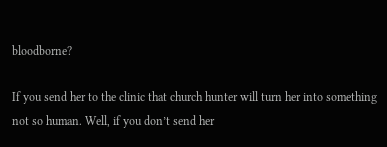bloodborne?

If you send her to the clinic that church hunter will turn her into something not so human. Well, if you don’t send her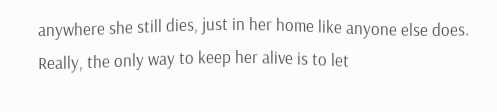anywhere she still dies, just in her home like anyone else does. Really, the only way to keep her alive is to let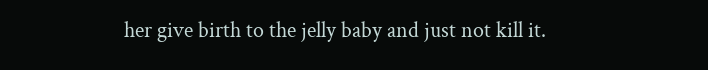her give birth to the jelly baby and just not kill it.